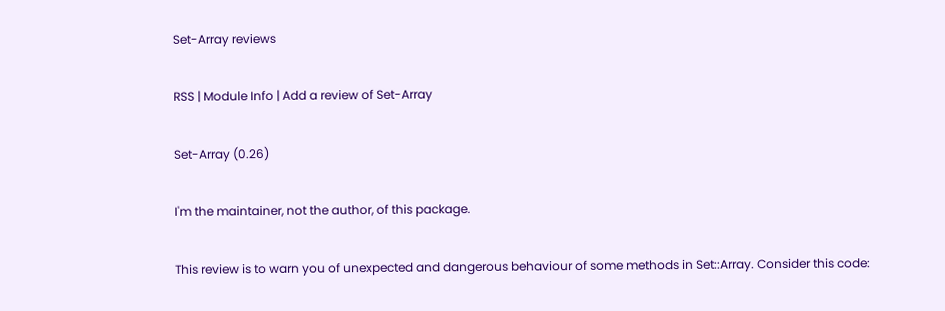Set-Array reviews

RSS | Module Info | Add a review of Set-Array

Set-Array (0.26)

I'm the maintainer, not the author, of this package.

This review is to warn you of unexpected and dangerous behaviour of some methods in Set::Array. Consider this code: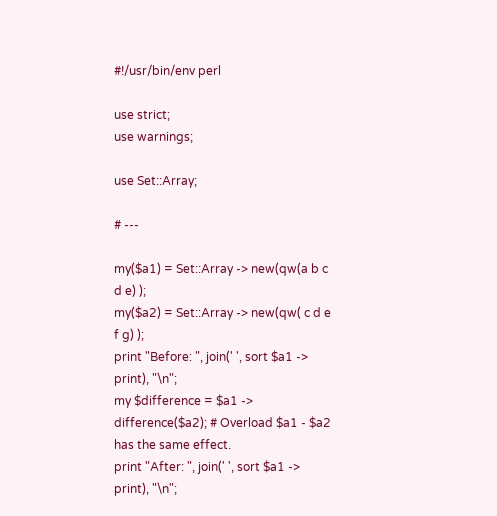#!/usr/bin/env perl

use strict;
use warnings;

use Set::Array;

# ---

my($a1) = Set::Array -> new(qw(a b c d e) );
my($a2) = Set::Array -> new(qw( c d e f g) );
print "Before: ", join(' ', sort $a1 -> print), "\n";
my $difference = $a1 -> difference($a2); # Overload $a1 - $a2 has the same effect.
print "After: ", join(' ', sort $a1 -> print), "\n";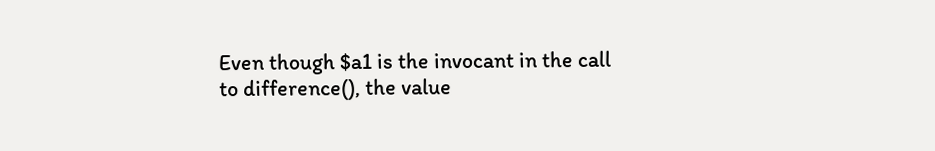Even though $a1 is the invocant in the call to difference(), the value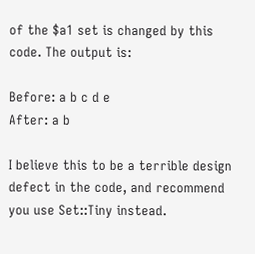of the $a1 set is changed by this code. The output is:

Before: a b c d e
After: a b

I believe this to be a terrible design defect in the code, and recommend you use Set::Tiny instead.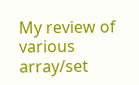My review of various array/set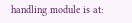handling module is at: